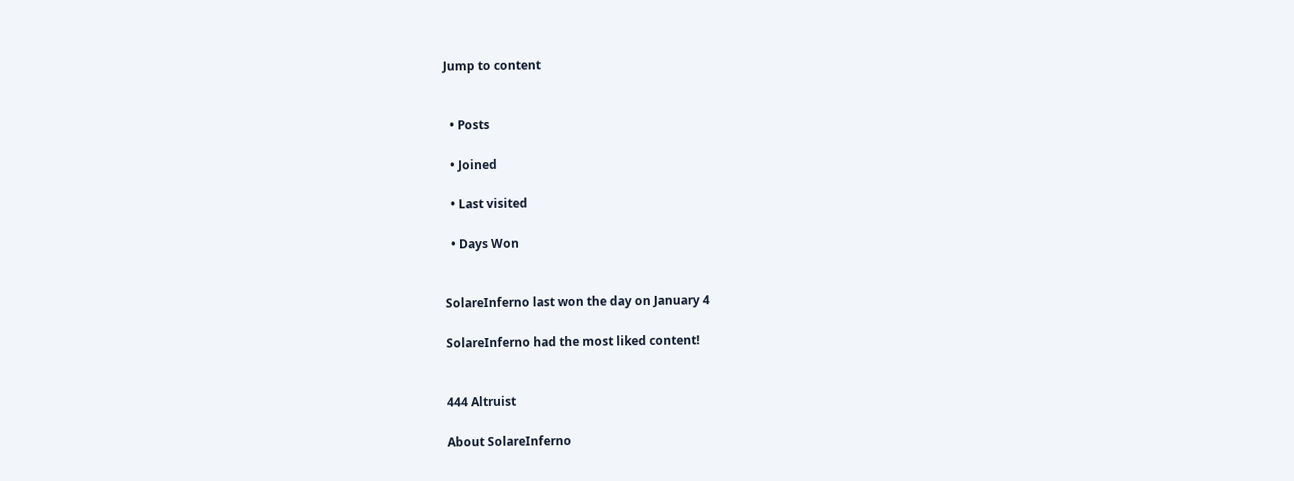Jump to content


  • Posts

  • Joined

  • Last visited

  • Days Won


SolareInferno last won the day on January 4

SolareInferno had the most liked content!


444 Altruist

About SolareInferno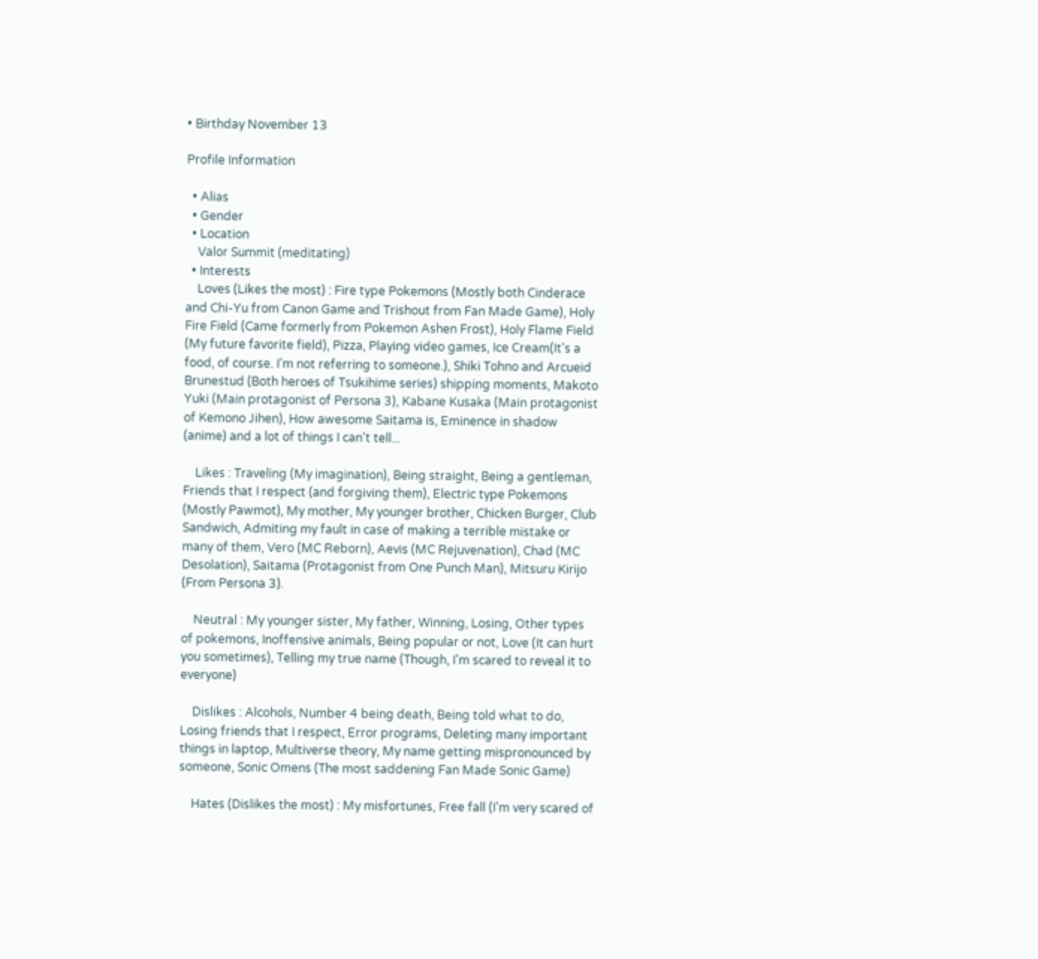• Birthday November 13

Profile Information

  • Alias
  • Gender
  • Location
    Valor Summit (meditating)
  • Interests
    Loves (Likes the most) : Fire type Pokemons (Mostly both Cinderace and Chi-Yu from Canon Game and Trishout from Fan Made Game), Holy Fire Field (Came formerly from Pokemon Ashen Frost), Holy Flame Field (My future favorite field), Pizza, Playing video games, Ice Cream(It's a food, of course. I'm not referring to someone.), Shiki Tohno and Arcueid Brunestud (Both heroes of Tsukihime series) shipping moments, Makoto Yuki (Main protagonist of Persona 3), Kabane Kusaka (Main protagonist of Kemono Jihen), How awesome Saitama is, Eminence in shadow (anime) and a lot of things I can't tell...

    Likes : Traveling (My imagination), Being straight, Being a gentleman, Friends that I respect (and forgiving them), Electric type Pokemons (Mostly Pawmot), My mother, My younger brother, Chicken Burger, Club Sandwich, Admiting my fault in case of making a terrible mistake or many of them, Vero (MC Reborn), Aevis (MC Rejuvenation), Chad (MC Desolation), Saitama (Protagonist from One Punch Man), Mitsuru Kirijo (From Persona 3).

    Neutral : My younger sister, My father, Winning, Losing, Other types of pokemons, Inoffensive animals, Being popular or not, Love (It can hurt you sometimes), Telling my true name (Though, I'm scared to reveal it to everyone)

    Dislikes : Alcohols, Number 4 being death, Being told what to do, Losing friends that I respect, Error programs, Deleting many important things in laptop, Multiverse theory, My name getting mispronounced by someone, Sonic Omens (The most saddening Fan Made Sonic Game)

    Hates (Dislikes the most) : My misfortunes, Free fall (I'm very scared of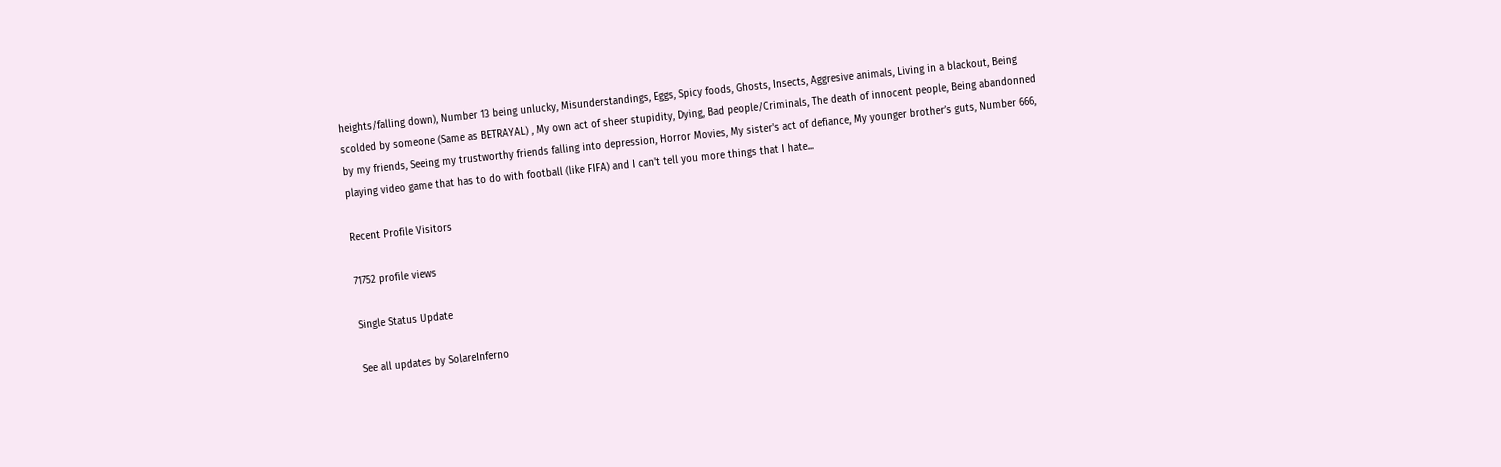heights/falling down), Number 13 being unlucky, Misunderstandings, Eggs, Spicy foods, Ghosts, Insects, Aggresive animals, Living in a blackout, Being scolded by someone (Same as BETRAYAL) , My own act of sheer stupidity, Dying, Bad people/Criminals, The death of innocent people, Being abandonned by my friends, Seeing my trustworthy friends falling into depression, Horror Movies, My sister's act of defiance, My younger brother’s guts, Number 666, playing video game that has to do with football (like FIFA) and I can't tell you more things that I hate...

Recent Profile Visitors

71752 profile views

Single Status Update

See all updates by SolareInferno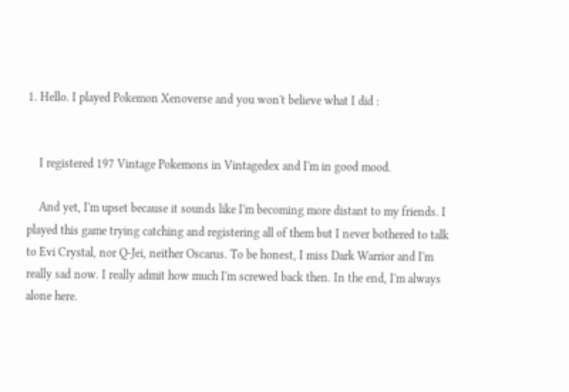1. Hello. I played Pokemon Xenoverse and you won't believe what I did :


    I registered 197 Vintage Pokemons in Vintagedex and I'm in good mood.

    And yet, I'm upset because it sounds like I'm becoming more distant to my friends. I played this game trying catching and registering all of them but I never bothered to talk to Evi Crystal, nor Q-Jei, neither Oscarus. To be honest, I miss Dark Warrior and I'm really sad now. I really admit how much I'm screwed back then. In the end, I'm always alone here.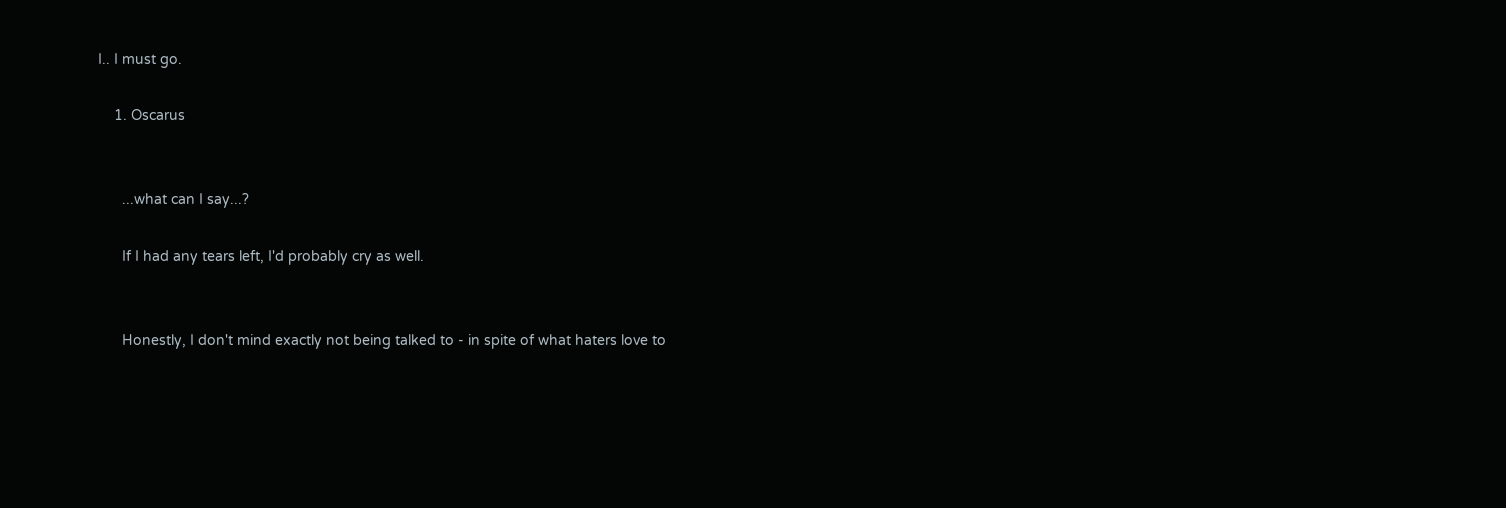I.. I must go.

    1. Oscarus


      ...what can I say...?

      If I had any tears left, I'd probably cry as well.


      Honestly, I don't mind exactly not being talked to - in spite of what haters love to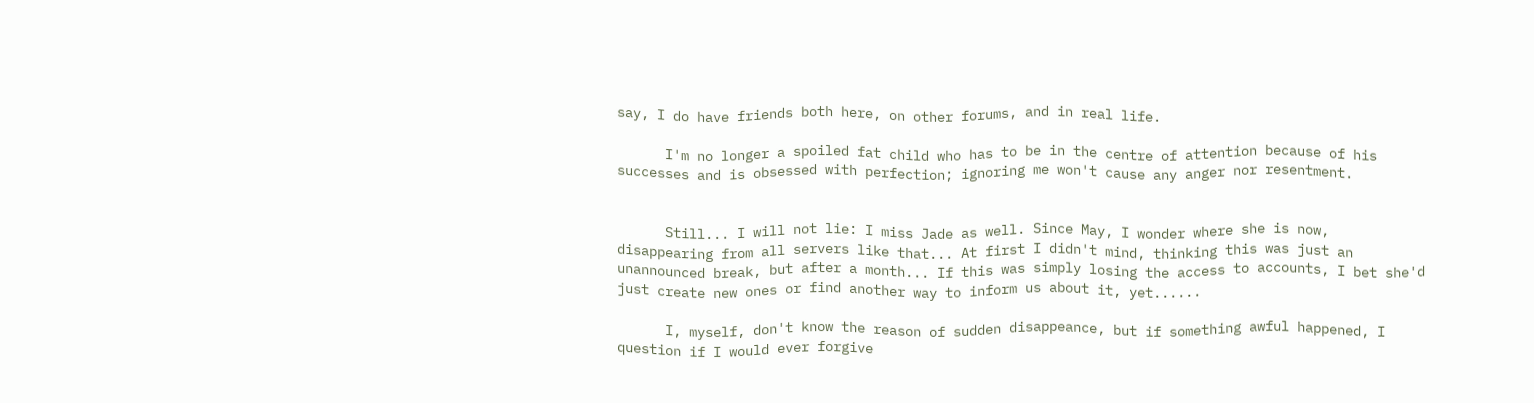say, I do have friends both here, on other forums, and in real life.

      I'm no longer a spoiled fat child who has to be in the centre of attention because of his successes and is obsessed with perfection; ignoring me won't cause any anger nor resentment.


      Still... I will not lie: I miss Jade as well. Since May, I wonder where she is now, disappearing from all servers like that... At first I didn't mind, thinking this was just an unannounced break, but after a month... If this was simply losing the access to accounts, I bet she'd just create new ones or find another way to inform us about it, yet......

      I, myself, don't know the reason of sudden disappeance, but if something awful happened, I question if I would ever forgive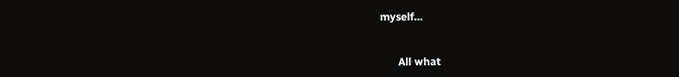myself...


      All what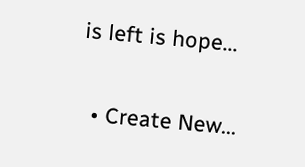is left is hope...

  • Create New...